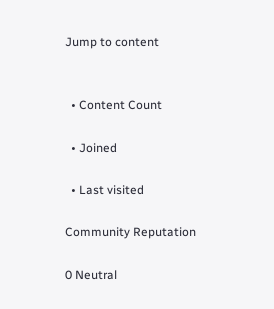Jump to content


  • Content Count

  • Joined

  • Last visited

Community Reputation

0 Neutral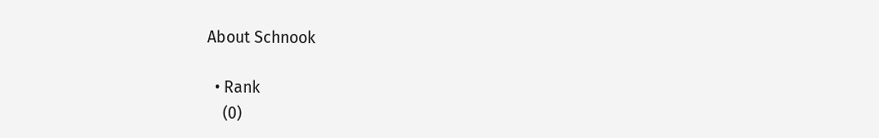About Schnook

  • Rank
    (0)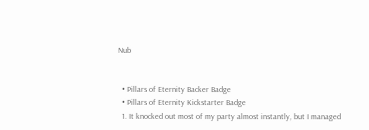Nub


  • Pillars of Eternity Backer Badge
  • Pillars of Eternity Kickstarter Badge
  1. It knocked out most of my party almost instantly, but I managed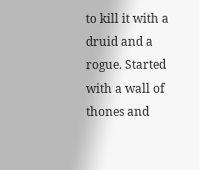to kill it with a druid and a rogue. Started with a wall of thones and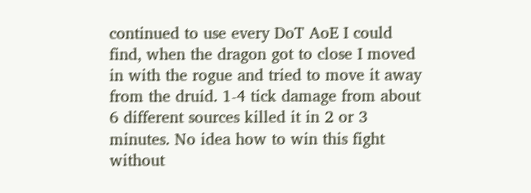continued to use every DoT AoE I could find, when the dragon got to close I moved in with the rogue and tried to move it away from the druid. 1-4 tick damage from about 6 different sources killed it in 2 or 3 minutes. No idea how to win this fight without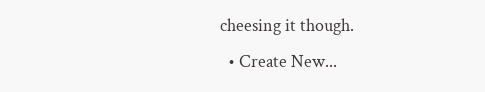cheesing it though.
  • Create New...